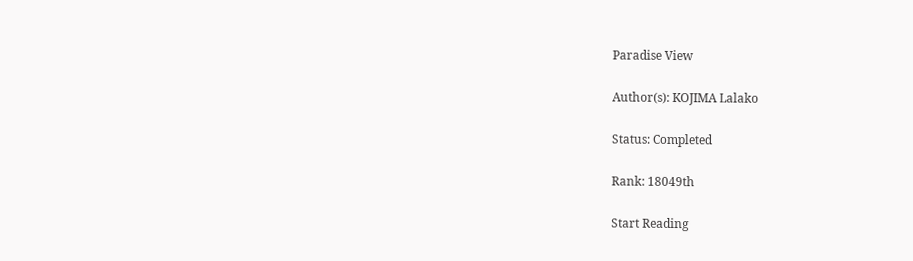Paradise View

Author(s): KOJIMA Lalako

Status: Completed

Rank: 18049th

Start Reading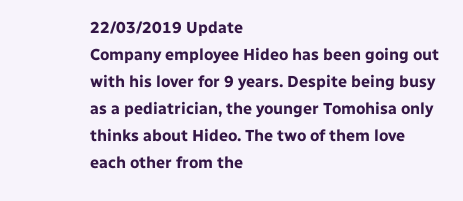22/03/2019 Update
Company employee Hideo has been going out with his lover for 9 years. Despite being busy as a pediatrician, the younger Tomohisa only thinks about Hideo. The two of them love each other from the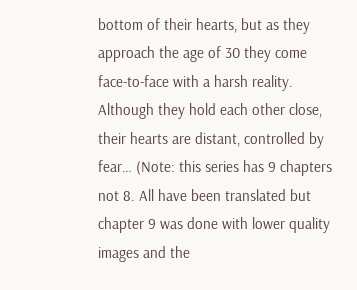bottom of their hearts, but as they approach the age of 30 they come face-to-face with a harsh reality. Although they hold each other close, their hearts are distant, controlled by fear… (Note: this series has 9 chapters not 8. All have been translated but chapter 9 was done with lower quality images and the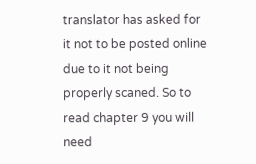translator has asked for it not to be posted online due to it not being properly scaned. So to read chapter 9 you will need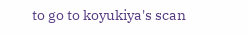to go to koyukiya's scan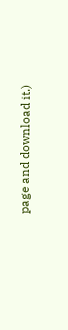page and download it.)